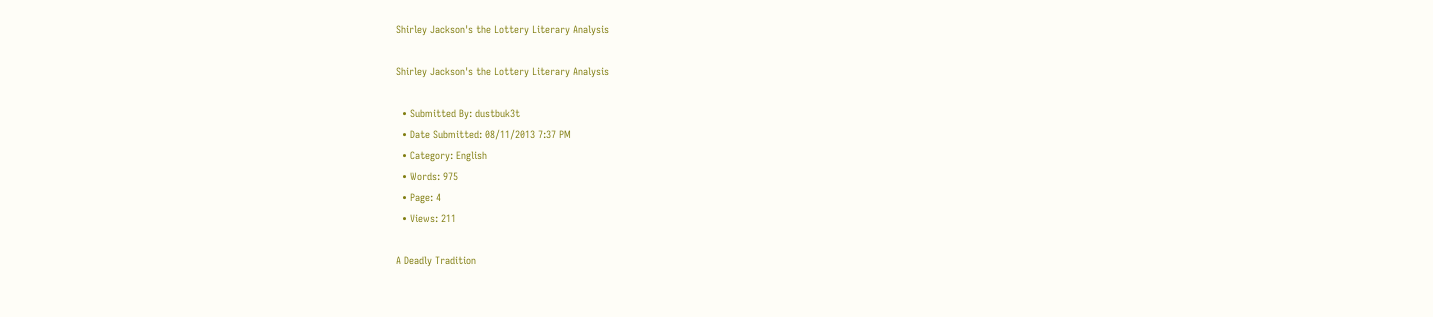Shirley Jackson's the Lottery Literary Analysis

Shirley Jackson's the Lottery Literary Analysis

  • Submitted By: dustbuk3t
  • Date Submitted: 08/11/2013 7:37 PM
  • Category: English
  • Words: 975
  • Page: 4
  • Views: 211

A Deadly Tradition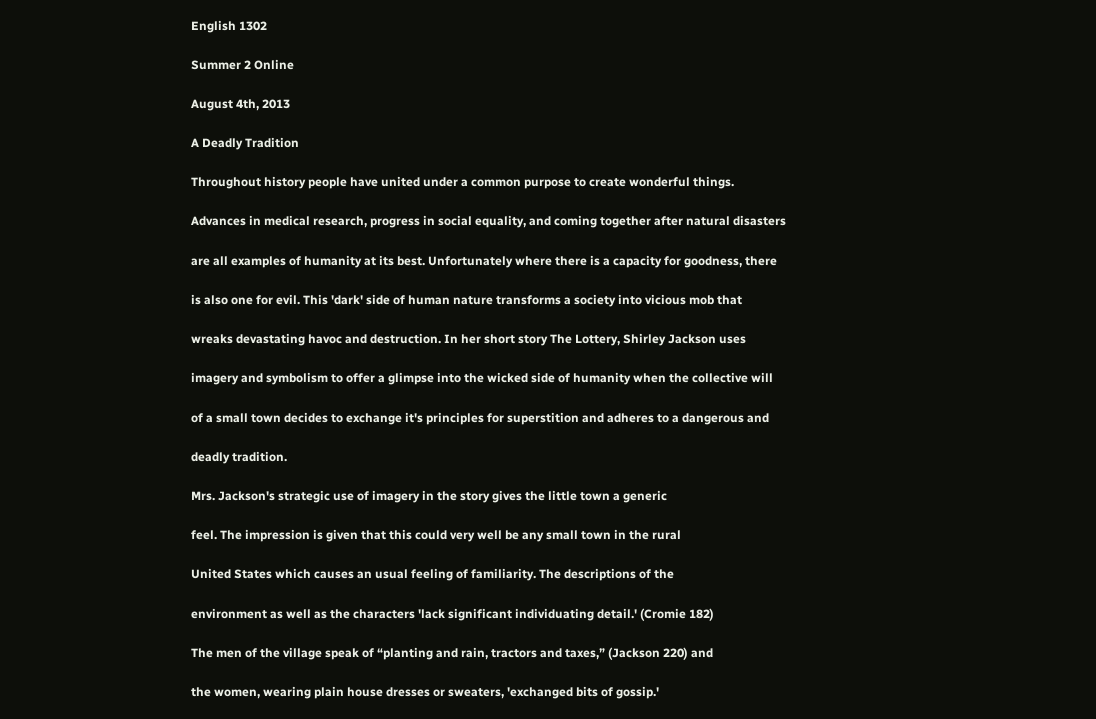English 1302

Summer 2 Online

August 4th, 2013

A Deadly Tradition

Throughout history people have united under a common purpose to create wonderful things.

Advances in medical research, progress in social equality, and coming together after natural disasters

are all examples of humanity at its best. Unfortunately where there is a capacity for goodness, there

is also one for evil. This 'dark' side of human nature transforms a society into vicious mob that

wreaks devastating havoc and destruction. In her short story The Lottery, Shirley Jackson uses

imagery and symbolism to offer a glimpse into the wicked side of humanity when the collective will

of a small town decides to exchange it's principles for superstition and adheres to a dangerous and

deadly tradition.

Mrs. Jackson's strategic use of imagery in the story gives the little town a generic

feel. The impression is given that this could very well be any small town in the rural

United States which causes an usual feeling of familiarity. The descriptions of the

environment as well as the characters 'lack significant individuating detail.' (Cromie 182)

The men of the village speak of “planting and rain, tractors and taxes,” (Jackson 220) and

the women, wearing plain house dresses or sweaters, 'exchanged bits of gossip.'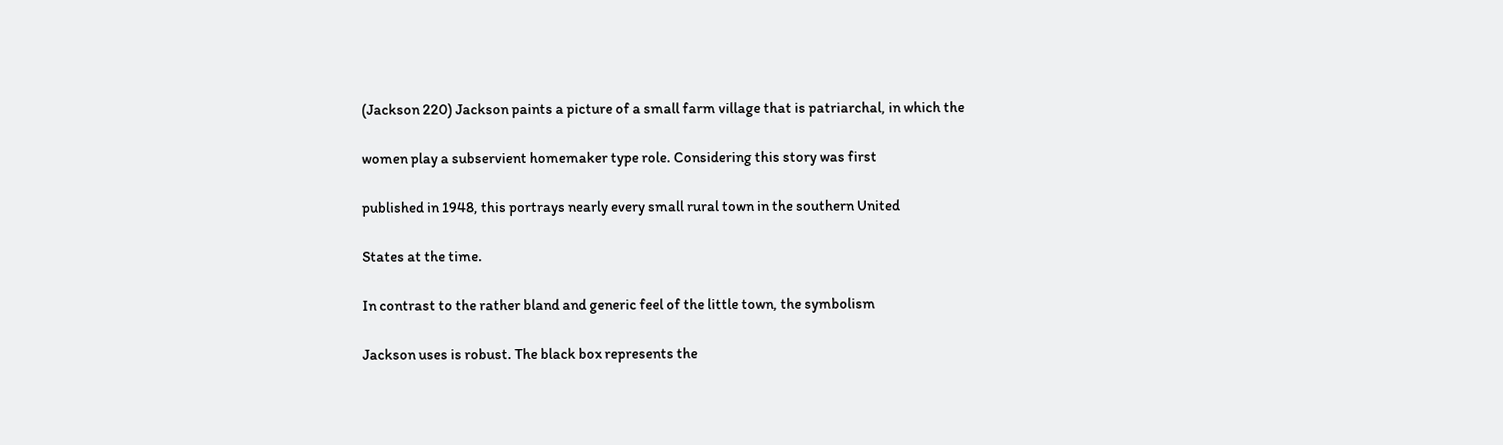(Jackson 220) Jackson paints a picture of a small farm village that is patriarchal, in which the

women play a subservient homemaker type role. Considering this story was first

published in 1948, this portrays nearly every small rural town in the southern United

States at the time.

In contrast to the rather bland and generic feel of the little town, the symbolism

Jackson uses is robust. The black box represents the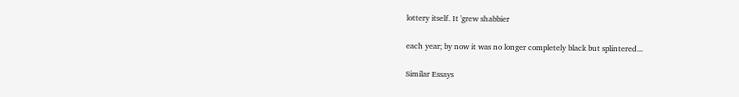lottery itself. It 'grew shabbier

each year; by now it was no longer completely black but splintered...

Similar Essays